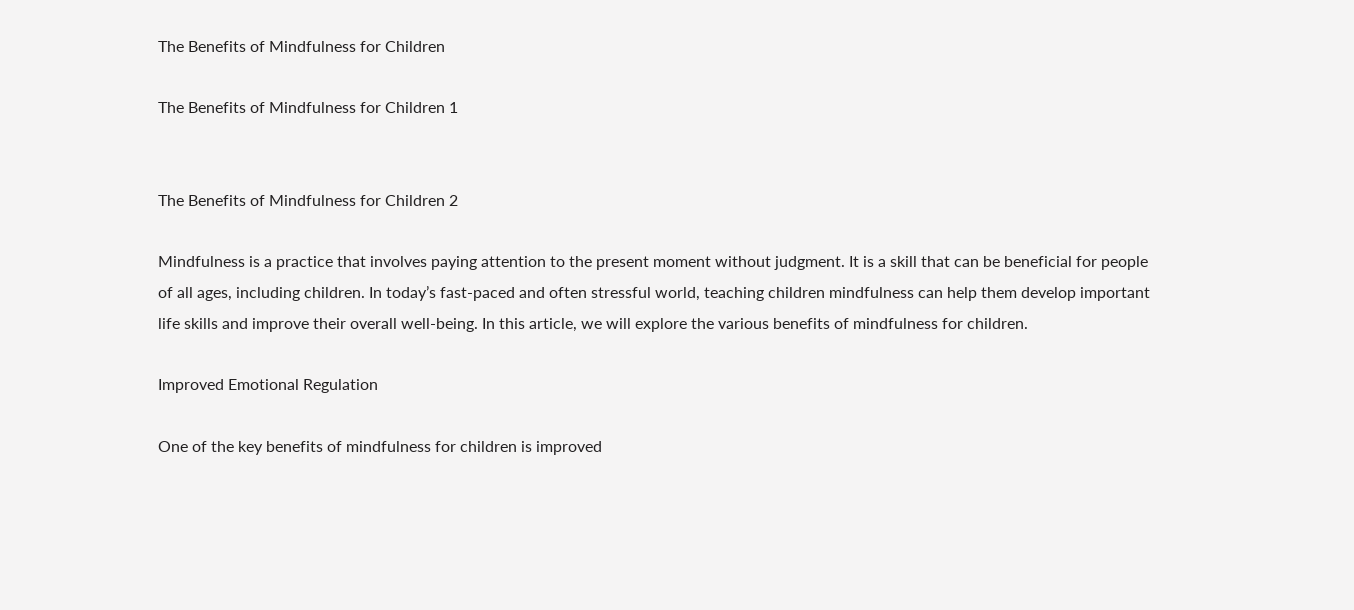The Benefits of Mindfulness for Children

The Benefits of Mindfulness for Children 1


The Benefits of Mindfulness for Children 2

Mindfulness is a practice that involves paying attention to the present moment without judgment. It is a skill that can be beneficial for people of all ages, including children. In today’s fast-paced and often stressful world, teaching children mindfulness can help them develop important life skills and improve their overall well-being. In this article, we will explore the various benefits of mindfulness for children.

Improved Emotional Regulation

One of the key benefits of mindfulness for children is improved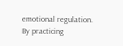emotional regulation. By practicing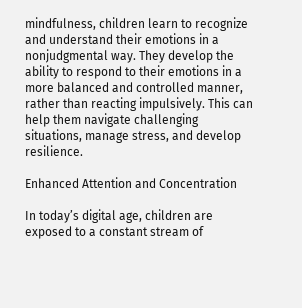mindfulness, children learn to recognize and understand their emotions in a nonjudgmental way. They develop the ability to respond to their emotions in a more balanced and controlled manner, rather than reacting impulsively. This can help them navigate challenging situations, manage stress, and develop resilience.

Enhanced Attention and Concentration

In today’s digital age, children are exposed to a constant stream of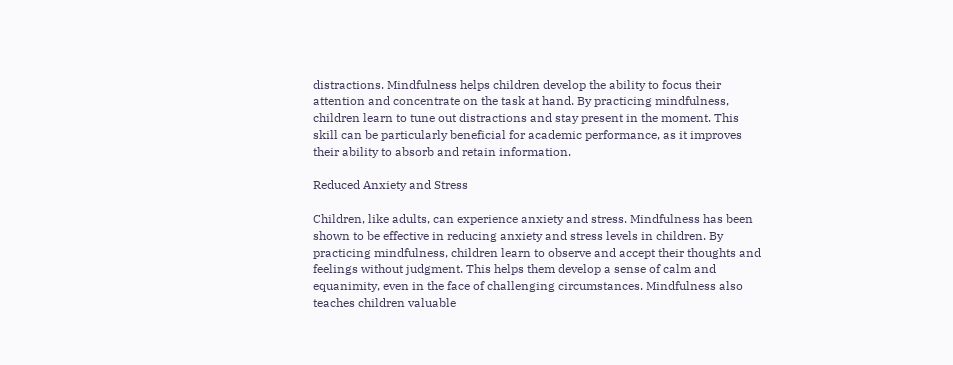distractions. Mindfulness helps children develop the ability to focus their attention and concentrate on the task at hand. By practicing mindfulness, children learn to tune out distractions and stay present in the moment. This skill can be particularly beneficial for academic performance, as it improves their ability to absorb and retain information.

Reduced Anxiety and Stress

Children, like adults, can experience anxiety and stress. Mindfulness has been shown to be effective in reducing anxiety and stress levels in children. By practicing mindfulness, children learn to observe and accept their thoughts and feelings without judgment. This helps them develop a sense of calm and equanimity, even in the face of challenging circumstances. Mindfulness also teaches children valuable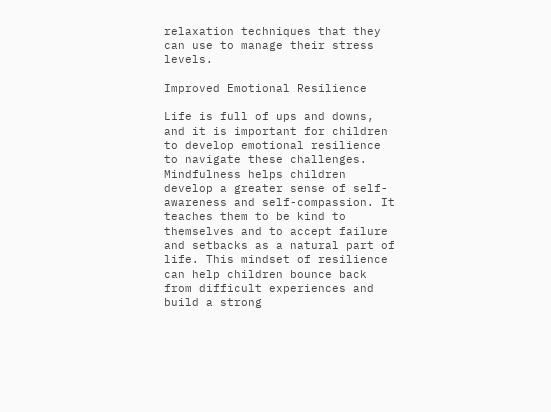relaxation techniques that they can use to manage their stress levels.

Improved Emotional Resilience

Life is full of ups and downs, and it is important for children to develop emotional resilience to navigate these challenges. Mindfulness helps children develop a greater sense of self-awareness and self-compassion. It teaches them to be kind to themselves and to accept failure and setbacks as a natural part of life. This mindset of resilience can help children bounce back from difficult experiences and build a strong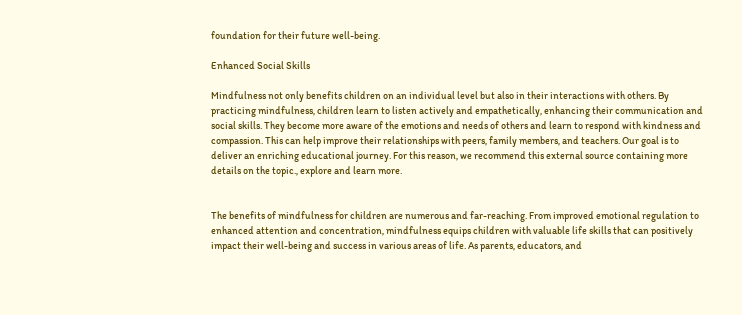foundation for their future well-being.

Enhanced Social Skills

Mindfulness not only benefits children on an individual level but also in their interactions with others. By practicing mindfulness, children learn to listen actively and empathetically, enhancing their communication and social skills. They become more aware of the emotions and needs of others and learn to respond with kindness and compassion. This can help improve their relationships with peers, family members, and teachers. Our goal is to deliver an enriching educational journey. For this reason, we recommend this external source containing more details on the topic., explore and learn more.


The benefits of mindfulness for children are numerous and far-reaching. From improved emotional regulation to enhanced attention and concentration, mindfulness equips children with valuable life skills that can positively impact their well-being and success in various areas of life. As parents, educators, and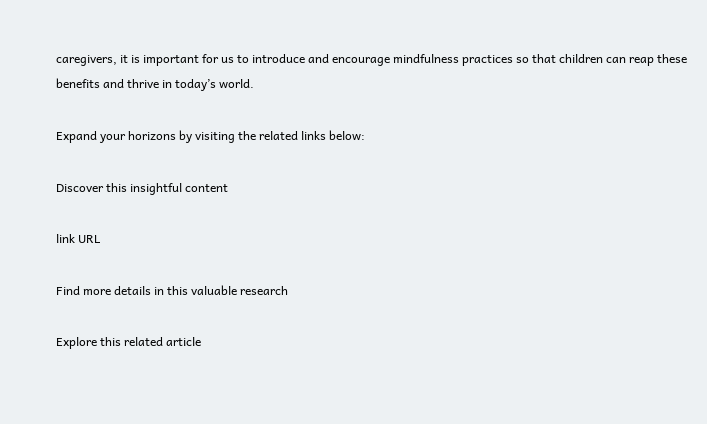caregivers, it is important for us to introduce and encourage mindfulness practices so that children can reap these benefits and thrive in today’s world.

Expand your horizons by visiting the related links below:

Discover this insightful content

link URL

Find more details in this valuable research

Explore this related article